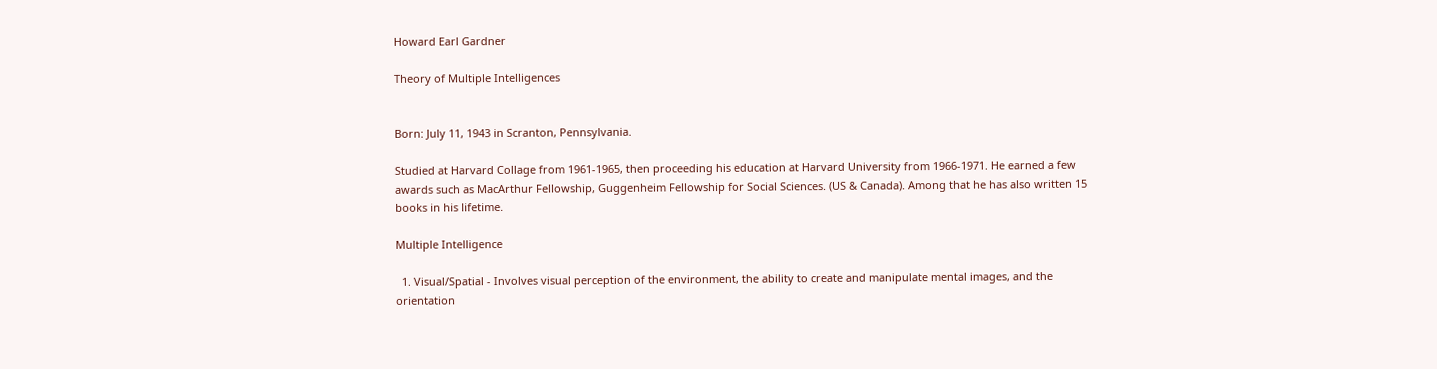Howard Earl Gardner

Theory of Multiple Intelligences


Born: July 11, 1943 in Scranton, Pennsylvania.

Studied at Harvard Collage from 1961-1965, then proceeding his education at Harvard University from 1966-1971. He earned a few awards such as MacArthur Fellowship, Guggenheim Fellowship for Social Sciences. (US & Canada). Among that he has also written 15 books in his lifetime.

Multiple Intelligence

  1. Visual/Spatial - Involves visual perception of the environment, the ability to create and manipulate mental images, and the orientation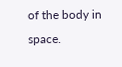of the body in space.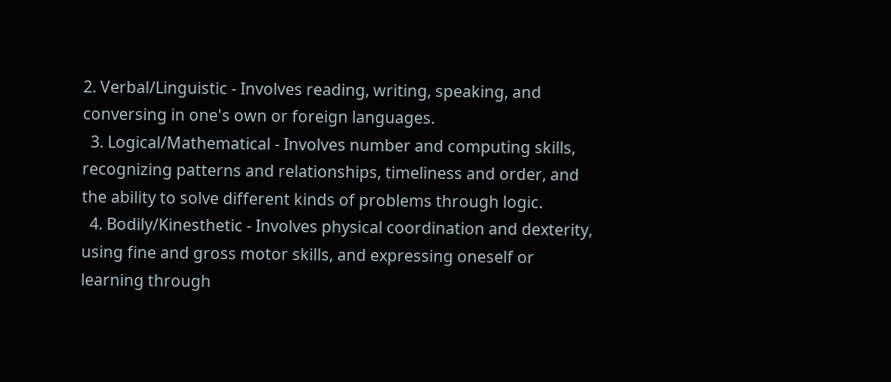2. Verbal/Linguistic - Involves reading, writing, speaking, and conversing in one's own or foreign languages.
  3. Logical/Mathematical - Involves number and computing skills, recognizing patterns and relationships, timeliness and order, and the ability to solve different kinds of problems through logic.
  4. Bodily/Kinesthetic - Involves physical coordination and dexterity, using fine and gross motor skills, and expressing oneself or learning through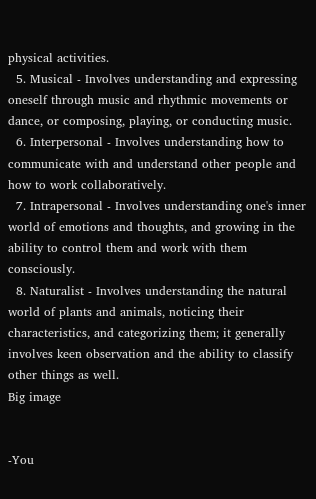physical activities.
  5. Musical - Involves understanding and expressing oneself through music and rhythmic movements or dance, or composing, playing, or conducting music.
  6. Interpersonal - Involves understanding how to communicate with and understand other people and how to work collaboratively.
  7. Intrapersonal - Involves understanding one's inner world of emotions and thoughts, and growing in the ability to control them and work with them consciously.
  8. Naturalist - Involves understanding the natural world of plants and animals, noticing their characteristics, and categorizing them; it generally involves keen observation and the ability to classify other things as well.
Big image


-You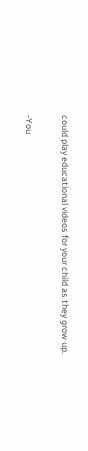could play educational videos for your child as they grow up.

-You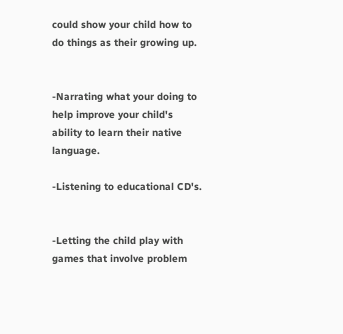could show your child how to do things as their growing up.


-Narrating what your doing to help improve your child's ability to learn their native language.

-Listening to educational CD's.


-Letting the child play with games that involve problem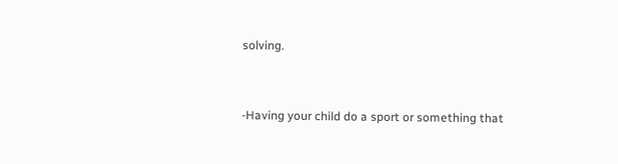solving.


-Having your child do a sport or something that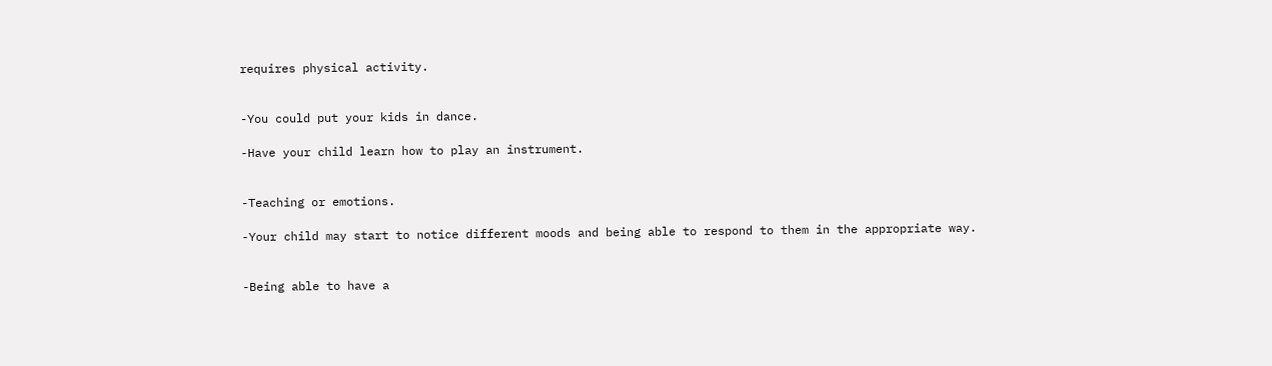requires physical activity.


-You could put your kids in dance.

-Have your child learn how to play an instrument.


-Teaching or emotions.

-Your child may start to notice different moods and being able to respond to them in the appropriate way.


-Being able to have a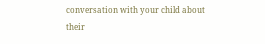conversation with your child about their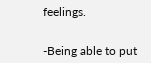feelings.


-Being able to put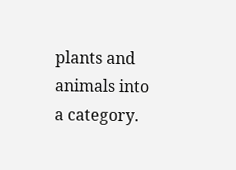plants and animals into a category.